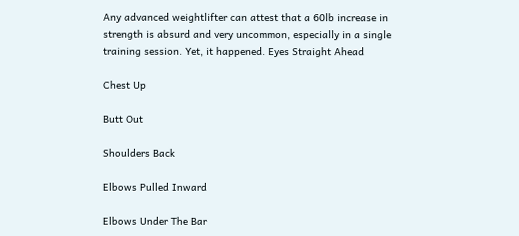Any advanced weightlifter can attest that a 60lb increase in strength is absurd and very uncommon, especially in a single training session. Yet, it happened. Eyes Straight Ahead

Chest Up

Butt Out

Shoulders Back

Elbows Pulled Inward

Elbows Under The Bar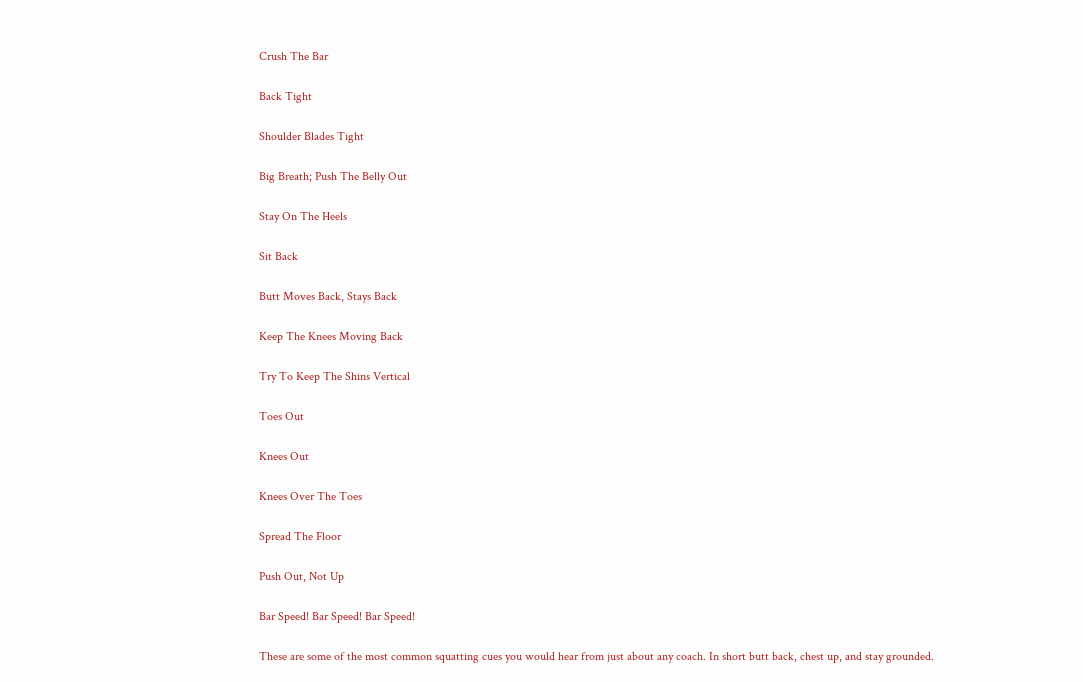Crush The Bar

Back Tight

Shoulder Blades Tight

Big Breath; Push The Belly Out

Stay On The Heels

Sit Back

Butt Moves Back, Stays Back

Keep The Knees Moving Back

Try To Keep The Shins Vertical

Toes Out

Knees Out

Knees Over The Toes

Spread The Floor

Push Out, Not Up

Bar Speed! Bar Speed! Bar Speed!

These are some of the most common squatting cues you would hear from just about any coach. In short butt back, chest up, and stay grounded.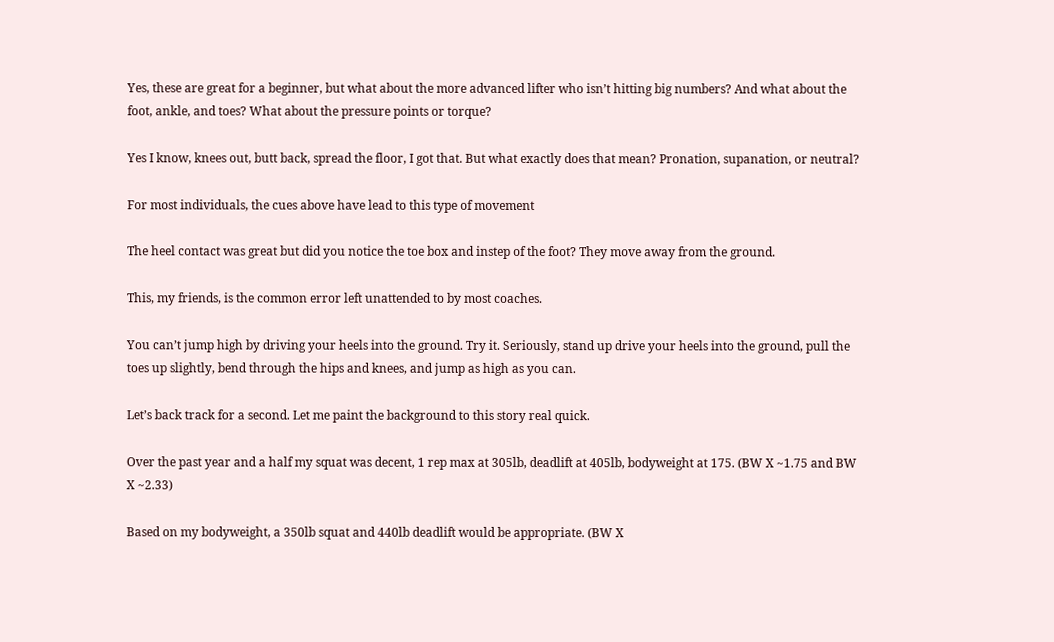Yes, these are great for a beginner, but what about the more advanced lifter who isn’t hitting big numbers? And what about the foot, ankle, and toes? What about the pressure points or torque?

Yes I know, knees out, butt back, spread the floor, I got that. But what exactly does that mean? Pronation, supanation, or neutral?

For most individuals, the cues above have lead to this type of movement

The heel contact was great but did you notice the toe box and instep of the foot? They move away from the ground.

This, my friends, is the common error left unattended to by most coaches.

You can’t jump high by driving your heels into the ground. Try it. Seriously, stand up drive your heels into the ground, pull the toes up slightly, bend through the hips and knees, and jump as high as you can.

Let’s back track for a second. Let me paint the background to this story real quick.

Over the past year and a half my squat was decent, 1 rep max at 305lb, deadlift at 405lb, bodyweight at 175. (BW X ~1.75 and BW X ~2.33)

Based on my bodyweight, a 350lb squat and 440lb deadlift would be appropriate. (BW X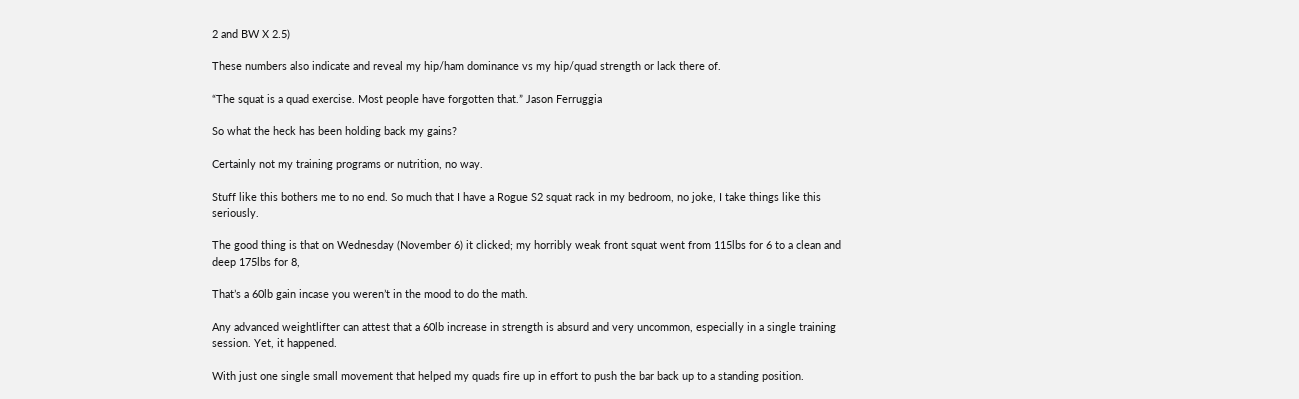2 and BW X 2.5)

These numbers also indicate and reveal my hip/ham dominance vs my hip/quad strength or lack there of.

“The squat is a quad exercise. Most people have forgotten that.” Jason Ferruggia

So what the heck has been holding back my gains?

Certainly not my training programs or nutrition, no way.

Stuff like this bothers me to no end. So much that I have a Rogue S2 squat rack in my bedroom, no joke, I take things like this seriously.

The good thing is that on Wednesday (November 6) it clicked; my horribly weak front squat went from 115lbs for 6 to a clean and deep 175lbs for 8,

That’s a 60lb gain incase you weren’t in the mood to do the math.

Any advanced weightlifter can attest that a 60lb increase in strength is absurd and very uncommon, especially in a single training session. Yet, it happened.

With just one single small movement that helped my quads fire up in effort to push the bar back up to a standing position.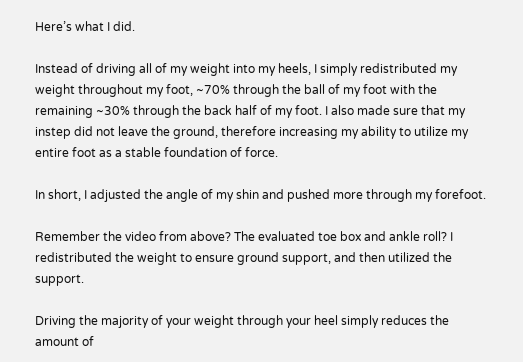Here’s what I did.

Instead of driving all of my weight into my heels, I simply redistributed my weight throughout my foot, ~70% through the ball of my foot with the remaining ~30% through the back half of my foot. I also made sure that my instep did not leave the ground, therefore increasing my ability to utilize my entire foot as a stable foundation of force.

In short, I adjusted the angle of my shin and pushed more through my forefoot.

Remember the video from above? The evaluated toe box and ankle roll? I redistributed the weight to ensure ground support, and then utilized the support.

Driving the majority of your weight through your heel simply reduces the amount of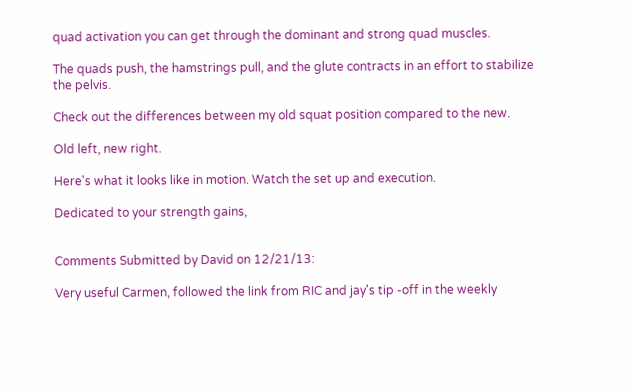quad activation you can get through the dominant and strong quad muscles.

The quads push, the hamstrings pull, and the glute contracts in an effort to stabilize the pelvis.

Check out the differences between my old squat position compared to the new.

Old left, new right.

Here's what it looks like in motion. Watch the set up and execution.

Dedicated to your strength gains,


Comments Submitted by David on 12/21/13:

Very useful Carmen, followed the link from RIC and jay's tip -off in the weekly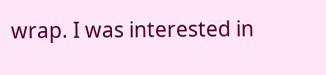wrap. I was interested in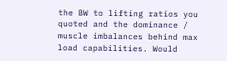the BW to lifting ratios you quoted and the dominance / muscle imbalances behind max load capabilities. Would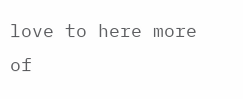love to here more of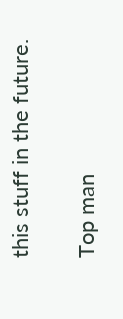this stuff in the future.

Top man